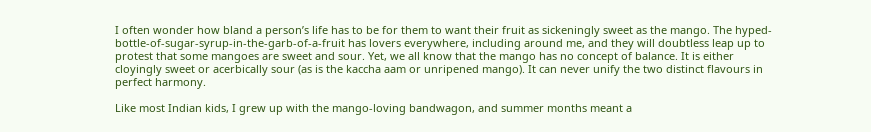I often wonder how bland a person’s life has to be for them to want their fruit as sickeningly sweet as the mango. The hyped-bottle-of-sugar-syrup-in-the-garb-of-a-fruit has lovers everywhere, including around me, and they will doubtless leap up to protest that some mangoes are sweet and sour. Yet, we all know that the mango has no concept of balance. It is either cloyingly sweet or acerbically sour (as is the kaccha aam or unripened mango). It can never unify the two distinct flavours in perfect harmony.

Like most Indian kids, I grew up with the mango-loving bandwagon, and summer months meant a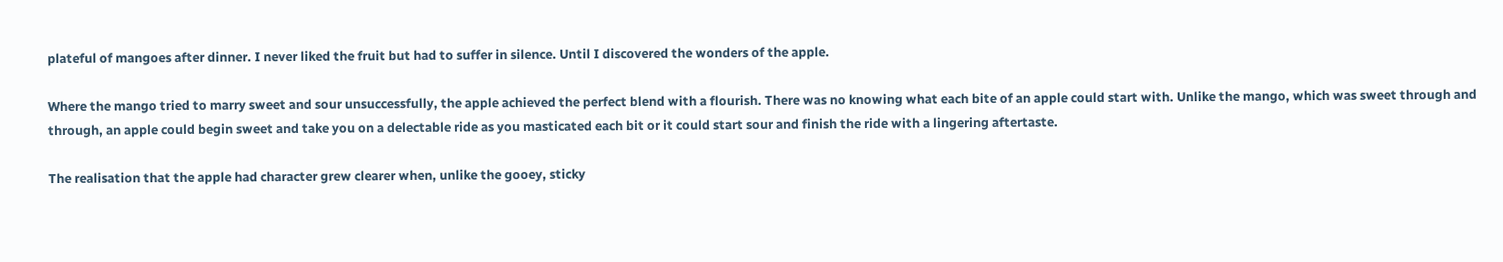plateful of mangoes after dinner. I never liked the fruit but had to suffer in silence. Until I discovered the wonders of the apple.

Where the mango tried to marry sweet and sour unsuccessfully, the apple achieved the perfect blend with a flourish. There was no knowing what each bite of an apple could start with. Unlike the mango, which was sweet through and through, an apple could begin sweet and take you on a delectable ride as you masticated each bit or it could start sour and finish the ride with a lingering aftertaste.

The realisation that the apple had character grew clearer when, unlike the gooey, sticky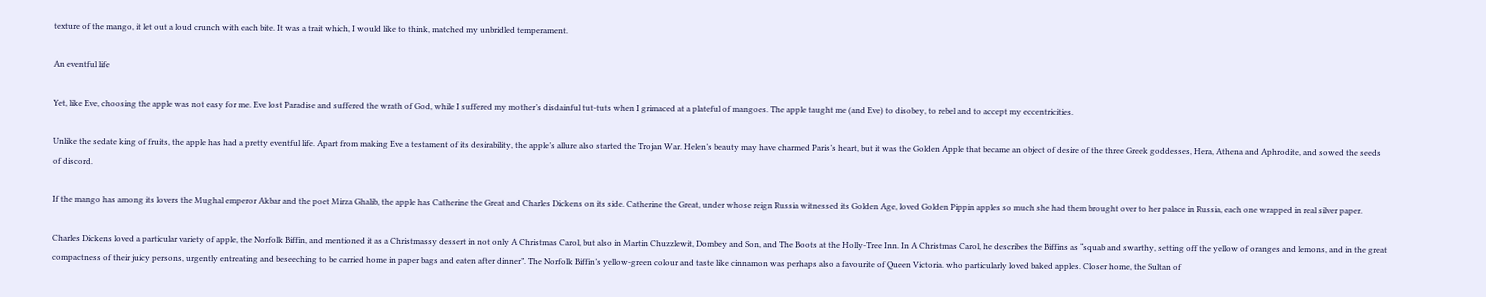texture of the mango, it let out a loud crunch with each bite. It was a trait which, I would like to think, matched my unbridled temperament.

An eventful life

Yet, like Eve, choosing the apple was not easy for me. Eve lost Paradise and suffered the wrath of God, while I suffered my mother’s disdainful tut-tuts when I grimaced at a plateful of mangoes. The apple taught me (and Eve) to disobey, to rebel and to accept my eccentricities.

Unlike the sedate king of fruits, the apple has had a pretty eventful life. Apart from making Eve a testament of its desirability, the apple’s allure also started the Trojan War. Helen’s beauty may have charmed Paris’s heart, but it was the Golden Apple that became an object of desire of the three Greek goddesses, Hera, Athena and Aphrodite, and sowed the seeds of discord.

If the mango has among its lovers the Mughal emperor Akbar and the poet Mirza Ghalib, the apple has Catherine the Great and Charles Dickens on its side. Catherine the Great, under whose reign Russia witnessed its Golden Age, loved Golden Pippin apples so much she had them brought over to her palace in Russia, each one wrapped in real silver paper.

Charles Dickens loved a particular variety of apple, the Norfolk Biffin, and mentioned it as a Christmassy dessert in not only A Christmas Carol, but also in Martin Chuzzlewit, Dombey and Son, and The Boots at the Holly-Tree Inn. In A Christmas Carol, he describes the Biffins as “squab and swarthy, setting off the yellow of oranges and lemons, and in the great compactness of their juicy persons, urgently entreating and beseeching to be carried home in paper bags and eaten after dinner”. The Norfolk Biffin’s yellow-green colour and taste like cinnamon was perhaps also a favourite of Queen Victoria. who particularly loved baked apples. Closer home, the Sultan of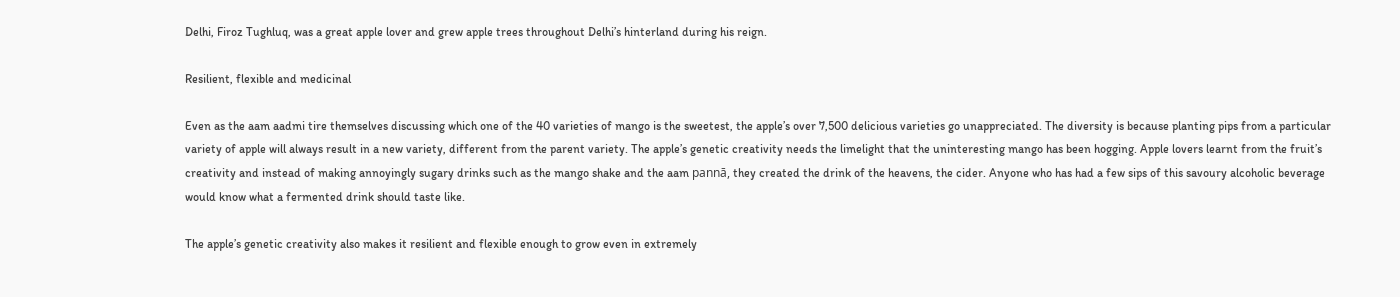Delhi, Firoz Tughluq, was a great apple lover and grew apple trees throughout Delhi’s hinterland during his reign.

Resilient, flexible and medicinal

Even as the aam aadmi tire themselves discussing which one of the 40 varieties of mango is the sweetest, the apple’s over 7,500 delicious varieties go unappreciated. The diversity is because planting pips from a particular variety of apple will always result in a new variety, different from the parent variety. The apple’s genetic creativity needs the limelight that the uninteresting mango has been hogging. Apple lovers learnt from the fruit’s creativity and instead of making annoyingly sugary drinks such as the mango shake and the aam pannā, they created the drink of the heavens, the cider. Anyone who has had a few sips of this savoury alcoholic beverage would know what a fermented drink should taste like.

The apple’s genetic creativity also makes it resilient and flexible enough to grow even in extremely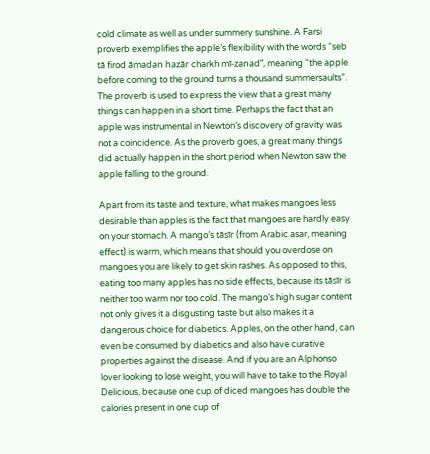cold climate as well as under summery sunshine. A Farsi proverb exemplifies the apple’s flexibility with the words “seb tā firod āmadan hazār charkh mī-zanad”, meaning “the apple before coming to the ground turns a thousand summersaults”. The proverb is used to express the view that a great many things can happen in a short time. Perhaps the fact that an apple was instrumental in Newton’s discovery of gravity was not a coincidence. As the proverb goes, a great many things did actually happen in the short period when Newton saw the apple falling to the ground.

Apart from its taste and texture, what makes mangoes less desirable than apples is the fact that mangoes are hardly easy on your stomach. A mango’s tāsīr (from Arabic asar, meaning effect) is warm, which means that should you overdose on mangoes you are likely to get skin rashes. As opposed to this, eating too many apples has no side effects, because its tāsīr is neither too warm nor too cold. The mango’s high sugar content not only gives it a disgusting taste but also makes it a dangerous choice for diabetics. Apples, on the other hand, can even be consumed by diabetics and also have curative properties against the disease. And if you are an Alphonso lover looking to lose weight, you will have to take to the Royal Delicious, because one cup of diced mangoes has double the calories present in one cup of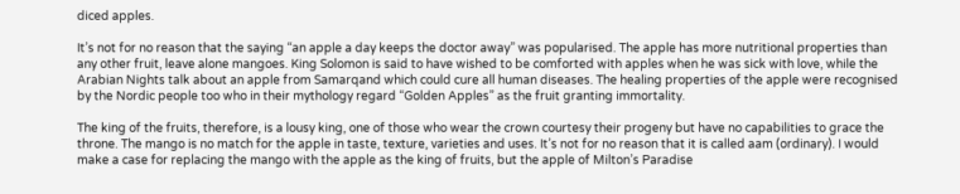diced apples.

It’s not for no reason that the saying “an apple a day keeps the doctor away” was popularised. The apple has more nutritional properties than any other fruit, leave alone mangoes. King Solomon is said to have wished to be comforted with apples when he was sick with love, while the Arabian Nights talk about an apple from Samarqand which could cure all human diseases. The healing properties of the apple were recognised by the Nordic people too who in their mythology regard “Golden Apples” as the fruit granting immortality.

The king of the fruits, therefore, is a lousy king, one of those who wear the crown courtesy their progeny but have no capabilities to grace the throne. The mango is no match for the apple in taste, texture, varieties and uses. It’s not for no reason that it is called aam (ordinary). I would make a case for replacing the mango with the apple as the king of fruits, but the apple of Milton’s Paradise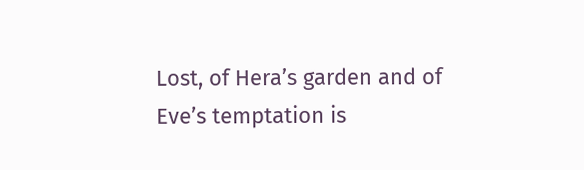Lost, of Hera’s garden and of Eve’s temptation is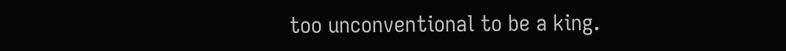too unconventional to be a king.